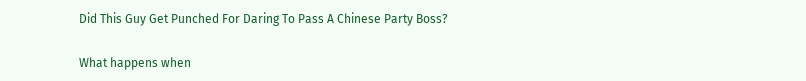Did This Guy Get Punched For Daring To Pass A Chinese Party Boss?

What happens when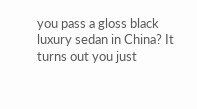you pass a gloss black luxury sedan in China? It turns out you just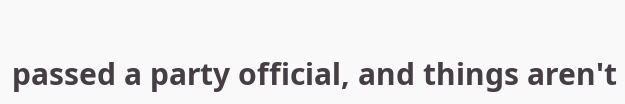passed a party official, and things aren't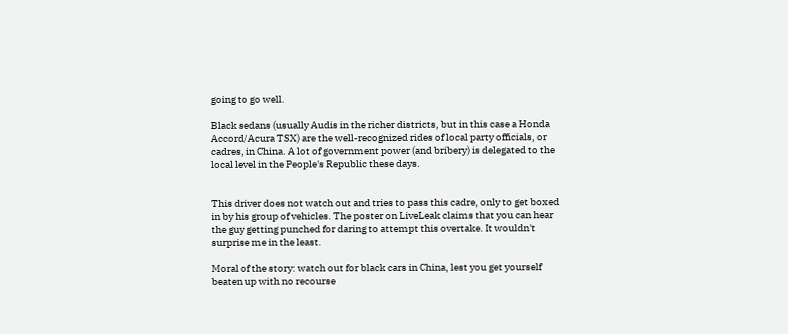going to go well.

Black sedans (usually Audis in the richer districts, but in this case a Honda Accord/Acura TSX) are the well-recognized rides of local party officials, or cadres, in China. A lot of government power (and bribery) is delegated to the local level in the People's Republic these days.


This driver does not watch out and tries to pass this cadre, only to get boxed in by his group of vehicles. The poster on LiveLeak claims that you can hear the guy getting punched for daring to attempt this overtake. It wouldn't surprise me in the least.

Moral of the story: watch out for black cars in China, lest you get yourself beaten up with no recourse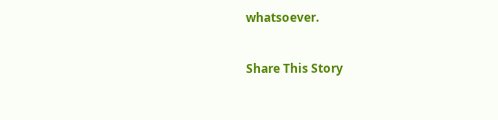whatsoever.

Share This Story